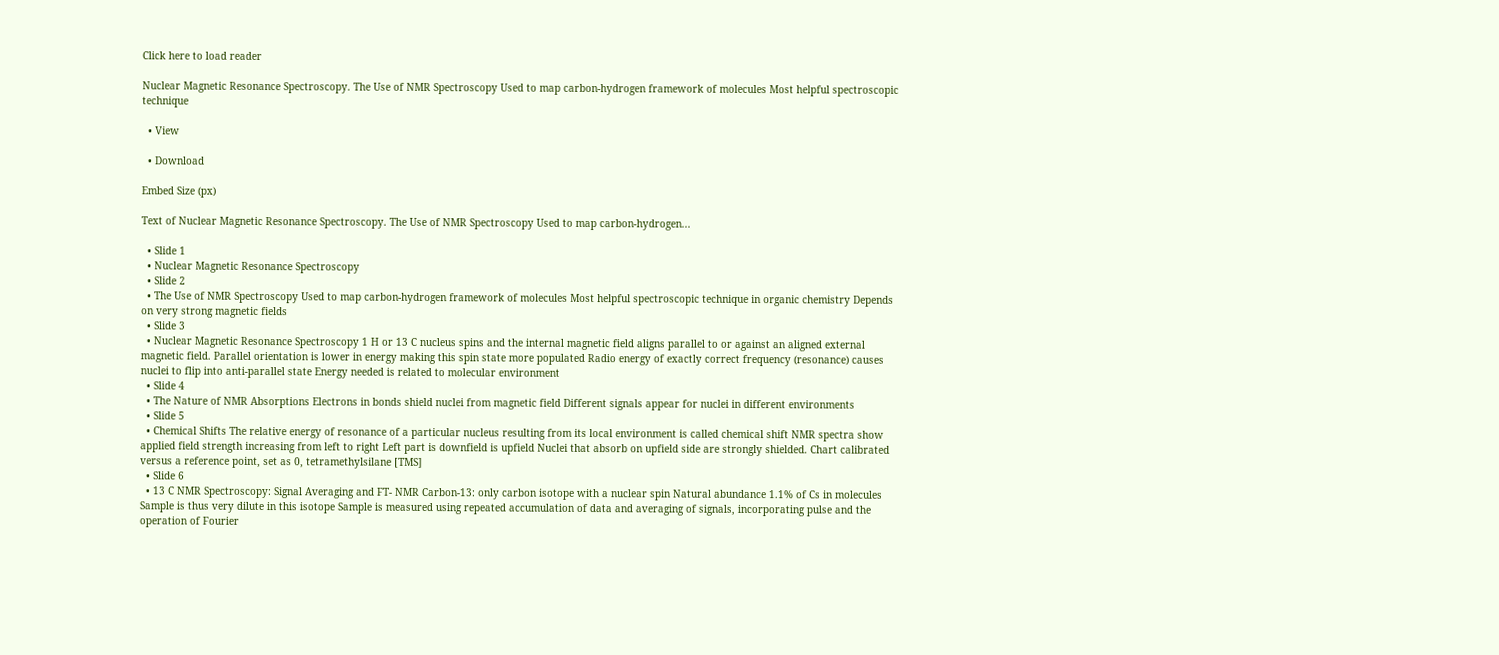Click here to load reader

Nuclear Magnetic Resonance Spectroscopy. The Use of NMR Spectroscopy Used to map carbon-hydrogen framework of molecules Most helpful spectroscopic technique

  • View

  • Download

Embed Size (px)

Text of Nuclear Magnetic Resonance Spectroscopy. The Use of NMR Spectroscopy Used to map carbon-hydrogen...

  • Slide 1
  • Nuclear Magnetic Resonance Spectroscopy
  • Slide 2
  • The Use of NMR Spectroscopy Used to map carbon-hydrogen framework of molecules Most helpful spectroscopic technique in organic chemistry Depends on very strong magnetic fields
  • Slide 3
  • Nuclear Magnetic Resonance Spectroscopy 1 H or 13 C nucleus spins and the internal magnetic field aligns parallel to or against an aligned external magnetic field. Parallel orientation is lower in energy making this spin state more populated Radio energy of exactly correct frequency (resonance) causes nuclei to flip into anti-parallel state Energy needed is related to molecular environment
  • Slide 4
  • The Nature of NMR Absorptions Electrons in bonds shield nuclei from magnetic field Different signals appear for nuclei in different environments
  • Slide 5
  • Chemical Shifts The relative energy of resonance of a particular nucleus resulting from its local environment is called chemical shift NMR spectra show applied field strength increasing from left to right Left part is downfield is upfield Nuclei that absorb on upfield side are strongly shielded. Chart calibrated versus a reference point, set as 0, tetramethylsilane [TMS]
  • Slide 6
  • 13 C NMR Spectroscopy: Signal Averaging and FT- NMR Carbon-13: only carbon isotope with a nuclear spin Natural abundance 1.1% of Cs in molecules Sample is thus very dilute in this isotope Sample is measured using repeated accumulation of data and averaging of signals, incorporating pulse and the operation of Fourier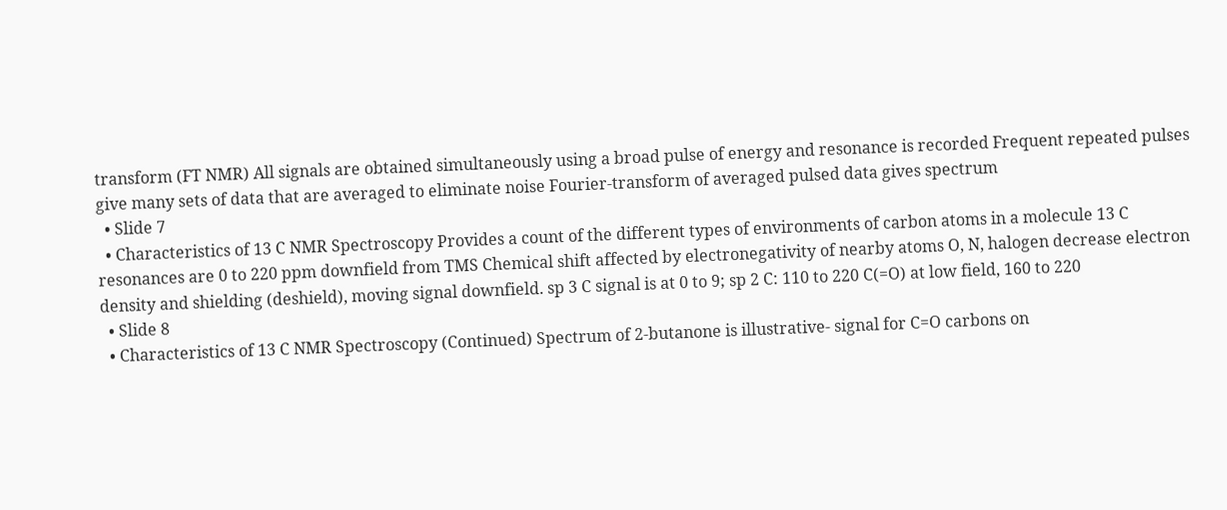transform (FT NMR) All signals are obtained simultaneously using a broad pulse of energy and resonance is recorded Frequent repeated pulses give many sets of data that are averaged to eliminate noise Fourier-transform of averaged pulsed data gives spectrum
  • Slide 7
  • Characteristics of 13 C NMR Spectroscopy Provides a count of the different types of environments of carbon atoms in a molecule 13 C resonances are 0 to 220 ppm downfield from TMS Chemical shift affected by electronegativity of nearby atoms O, N, halogen decrease electron density and shielding (deshield), moving signal downfield. sp 3 C signal is at 0 to 9; sp 2 C: 110 to 220 C(=O) at low field, 160 to 220
  • Slide 8
  • Characteristics of 13 C NMR Spectroscopy (Continued) Spectrum of 2-butanone is illustrative- signal for C=O carbons on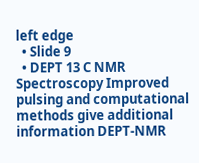left edge
  • Slide 9
  • DEPT 13 C NMR Spectroscopy Improved pulsing and computational methods give additional information DEPT-NMR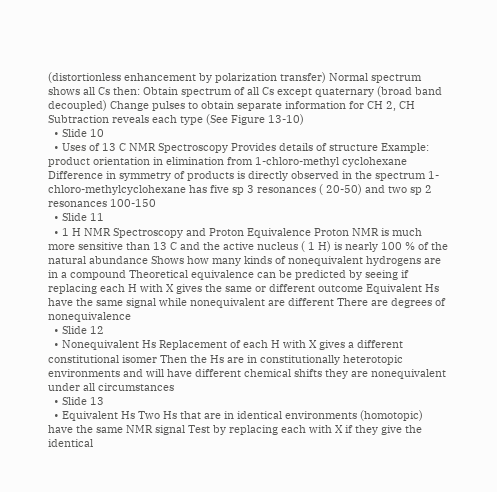(distortionless enhancement by polarization transfer) Normal spectrum shows all Cs then: Obtain spectrum of all Cs except quaternary (broad band decoupled) Change pulses to obtain separate information for CH 2, CH Subtraction reveals each type (See Figure 13-10)
  • Slide 10
  • Uses of 13 C NMR Spectroscopy Provides details of structure Example: product orientation in elimination from 1-chloro-methyl cyclohexane Difference in symmetry of products is directly observed in the spectrum 1-chloro-methylcyclohexane has five sp 3 resonances ( 20-50) and two sp 2 resonances 100-150
  • Slide 11
  • 1 H NMR Spectroscopy and Proton Equivalence Proton NMR is much more sensitive than 13 C and the active nucleus ( 1 H) is nearly 100 % of the natural abundance Shows how many kinds of nonequivalent hydrogens are in a compound Theoretical equivalence can be predicted by seeing if replacing each H with X gives the same or different outcome Equivalent Hs have the same signal while nonequivalent are different There are degrees of nonequivalence
  • Slide 12
  • Nonequivalent Hs Replacement of each H with X gives a different constitutional isomer Then the Hs are in constitutionally heterotopic environments and will have different chemical shifts they are nonequivalent under all circumstances
  • Slide 13
  • Equivalent Hs Two Hs that are in identical environments (homotopic) have the same NMR signal Test by replacing each with X if they give the identical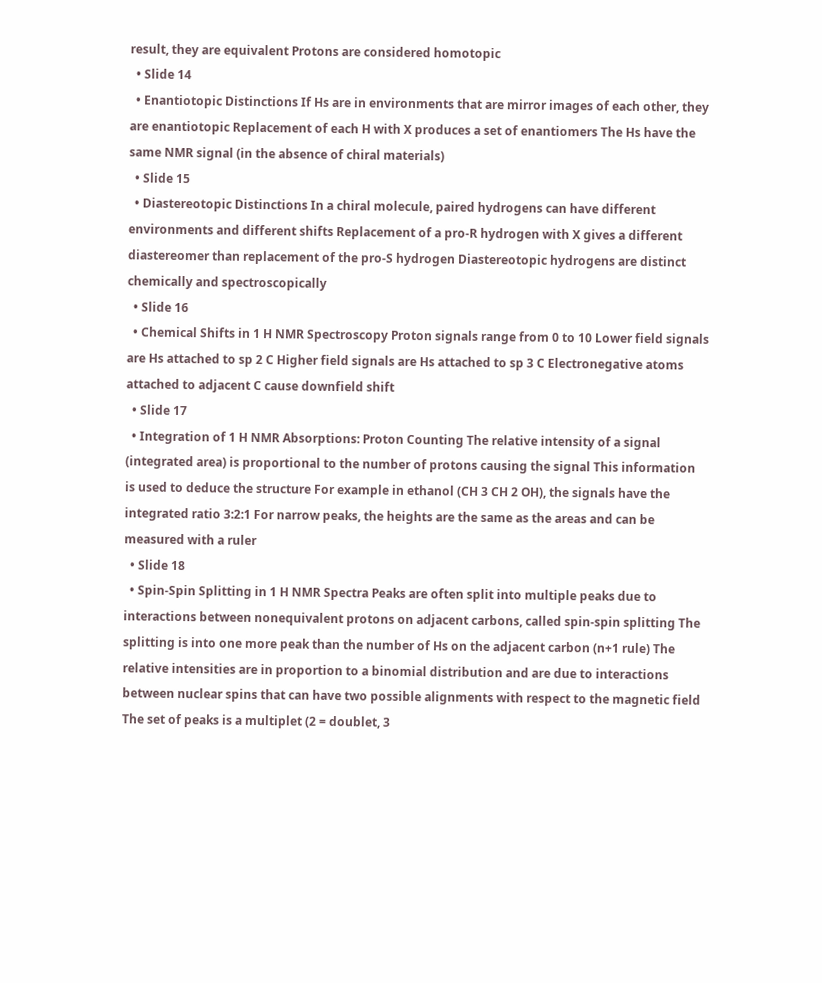result, they are equivalent Protons are considered homotopic
  • Slide 14
  • Enantiotopic Distinctions If Hs are in environments that are mirror images of each other, they are enantiotopic Replacement of each H with X produces a set of enantiomers The Hs have the same NMR signal (in the absence of chiral materials)
  • Slide 15
  • Diastereotopic Distinctions In a chiral molecule, paired hydrogens can have different environments and different shifts Replacement of a pro-R hydrogen with X gives a different diastereomer than replacement of the pro-S hydrogen Diastereotopic hydrogens are distinct chemically and spectroscopically
  • Slide 16
  • Chemical Shifts in 1 H NMR Spectroscopy Proton signals range from 0 to 10 Lower field signals are Hs attached to sp 2 C Higher field signals are Hs attached to sp 3 C Electronegative atoms attached to adjacent C cause downfield shift
  • Slide 17
  • Integration of 1 H NMR Absorptions: Proton Counting The relative intensity of a signal (integrated area) is proportional to the number of protons causing the signal This information is used to deduce the structure For example in ethanol (CH 3 CH 2 OH), the signals have the integrated ratio 3:2:1 For narrow peaks, the heights are the same as the areas and can be measured with a ruler
  • Slide 18
  • Spin-Spin Splitting in 1 H NMR Spectra Peaks are often split into multiple peaks due to interactions between nonequivalent protons on adjacent carbons, called spin-spin splitting The splitting is into one more peak than the number of Hs on the adjacent carbon (n+1 rule) The relative intensities are in proportion to a binomial distribution and are due to interactions between nuclear spins that can have two possible alignments with respect to the magnetic field The set of peaks is a multiplet (2 = doublet, 3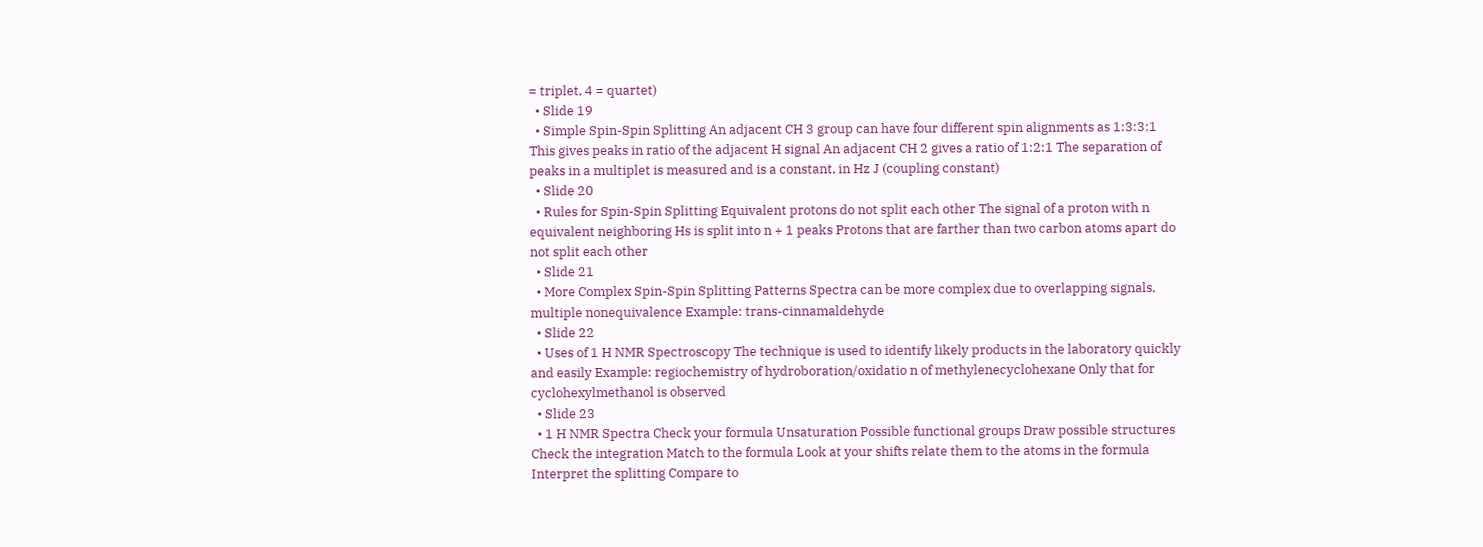= triplet, 4 = quartet)
  • Slide 19
  • Simple Spin-Spin Splitting An adjacent CH 3 group can have four different spin alignments as 1:3:3:1 This gives peaks in ratio of the adjacent H signal An adjacent CH 2 gives a ratio of 1:2:1 The separation of peaks in a multiplet is measured and is a constant, in Hz J (coupling constant)
  • Slide 20
  • Rules for Spin-Spin Splitting Equivalent protons do not split each other The signal of a proton with n equivalent neighboring Hs is split into n + 1 peaks Protons that are farther than two carbon atoms apart do not split each other
  • Slide 21
  • More Complex Spin-Spin Splitting Patterns Spectra can be more complex due to overlapping signals, multiple nonequivalence Example: trans-cinnamaldehyde
  • Slide 22
  • Uses of 1 H NMR Spectroscopy The technique is used to identify likely products in the laboratory quickly and easily Example: regiochemistry of hydroboration/oxidatio n of methylenecyclohexane Only that for cyclohexylmethanol is observed
  • Slide 23
  • 1 H NMR Spectra Check your formula Unsaturation Possible functional groups Draw possible structures Check the integration Match to the formula Look at your shifts relate them to the atoms in the formula Interpret the splitting Compare to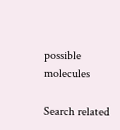possible molecules

Search related